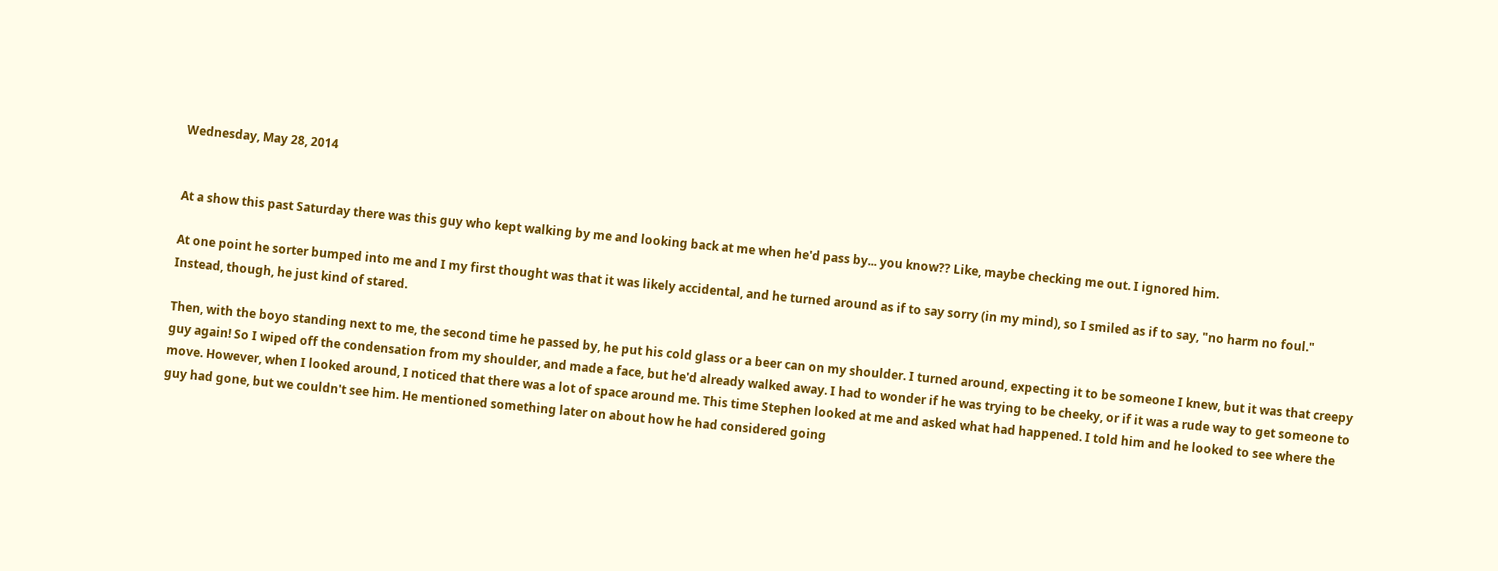Wednesday, May 28, 2014


At a show this past Saturday there was this guy who kept walking by me and looking back at me when he'd pass by... you know?? Like, maybe checking me out. I ignored him.

At one point he sorter bumped into me and I my first thought was that it was likely accidental, and he turned around as if to say sorry (in my mind), so I smiled as if to say, "no harm no foul." Instead, though, he just kind of stared.

Then, with the boyo standing next to me, the second time he passed by, he put his cold glass or a beer can on my shoulder. I turned around, expecting it to be someone I knew, but it was that creepy guy again! So I wiped off the condensation from my shoulder, and made a face, but he'd already walked away. I had to wonder if he was trying to be cheeky, or if it was a rude way to get someone to move. However, when I looked around, I noticed that there was a lot of space around me. This time Stephen looked at me and asked what had happened. I told him and he looked to see where the guy had gone, but we couldn't see him. He mentioned something later on about how he had considered going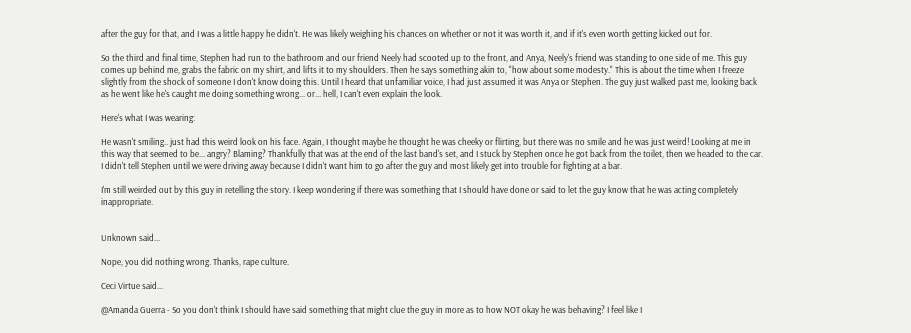after the guy for that, and I was a little happy he didn't. He was likely weighing his chances on whether or not it was worth it, and if it's even worth getting kicked out for.

So the third and final time, Stephen had run to the bathroom and our friend Neely had scooted up to the front, and Anya, Neely's friend was standing to one side of me. This guy comes up behind me, grabs the fabric on my shirt, and lifts it to my shoulders. Then he says something akin to, "how about some modesty." This is about the time when I freeze slightly from the shock of someone I don't know doing this. Until I heard that unfamiliar voice, I had just assumed it was Anya or Stephen. The guy just walked past me, looking back as he went like he's caught me doing something wrong... or... hell, I can't even explain the look.

Here's what I was wearing:

He wasn't smiling.. just had this weird look on his face. Again, I thought maybe he thought he was cheeky or flirting, but there was no smile and he was just weird! Looking at me in this way that seemed to be... angry? Blaming? Thankfully that was at the end of the last band's set, and I stuck by Stephen once he got back from the toilet, then we headed to the car. I didn't tell Stephen until we were driving away because I didn't want him to go after the guy and most likely get into trouble for fighting at a bar.

I'm still weirded out by this guy in retelling the story. I keep wondering if there was something that I should have done or said to let the guy know that he was acting completely inappropriate.


Unknown said...

Nope, you did nothing wrong. Thanks, rape culture.

Ceci Virtue said...

@Amanda Guerra - So you don't think I should have said something that might clue the guy in more as to how NOT okay he was behaving? I feel like I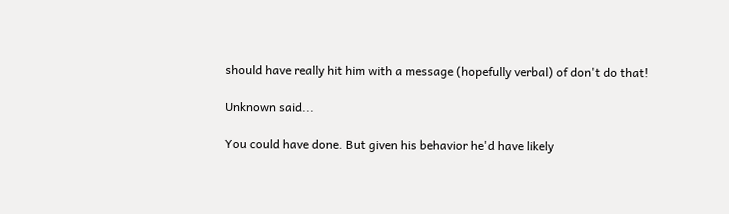should have really hit him with a message (hopefully verbal) of don't do that!

Unknown said...

You could have done. But given his behavior he'd have likely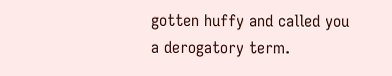gotten huffy and called you a derogatory term.